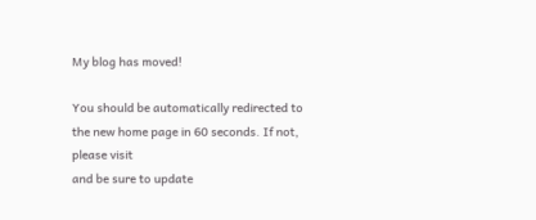My blog has moved!

You should be automatically redirected to the new home page in 60 seconds. If not, please visit
and be sure to update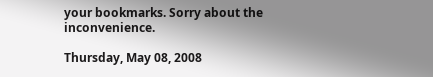your bookmarks. Sorry about the inconvenience.

Thursday, May 08, 2008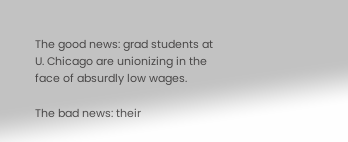The good news: grad students at U. Chicago are unionizing in the face of absurdly low wages.

The bad news: their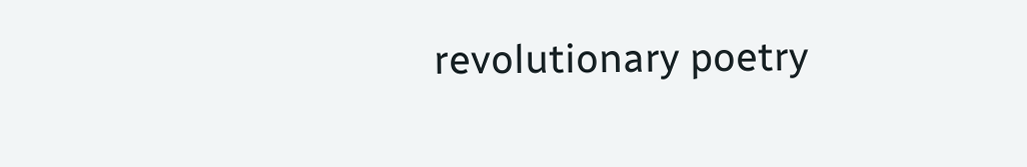revolutionary poetry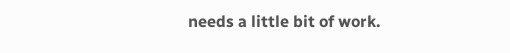needs a little bit of work.